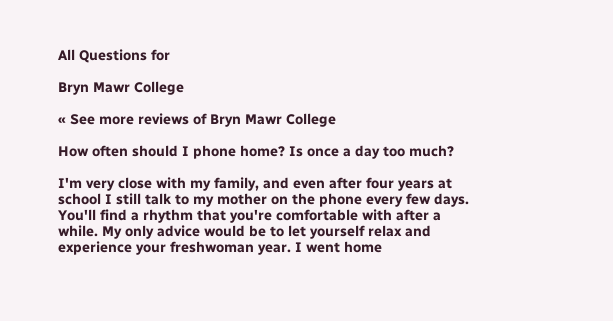All Questions for

Bryn Mawr College

« See more reviews of Bryn Mawr College

How often should I phone home? Is once a day too much?

I'm very close with my family, and even after four years at school I still talk to my mother on the phone every few days. You'll find a rhythm that you're comfortable with after a while. My only advice would be to let yourself relax and experience your freshwoman year. I went home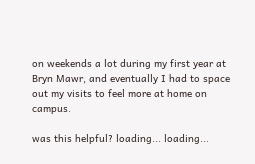on weekends a lot during my first year at Bryn Mawr, and eventually I had to space out my visits to feel more at home on campus.

was this helpful? loading... loading...